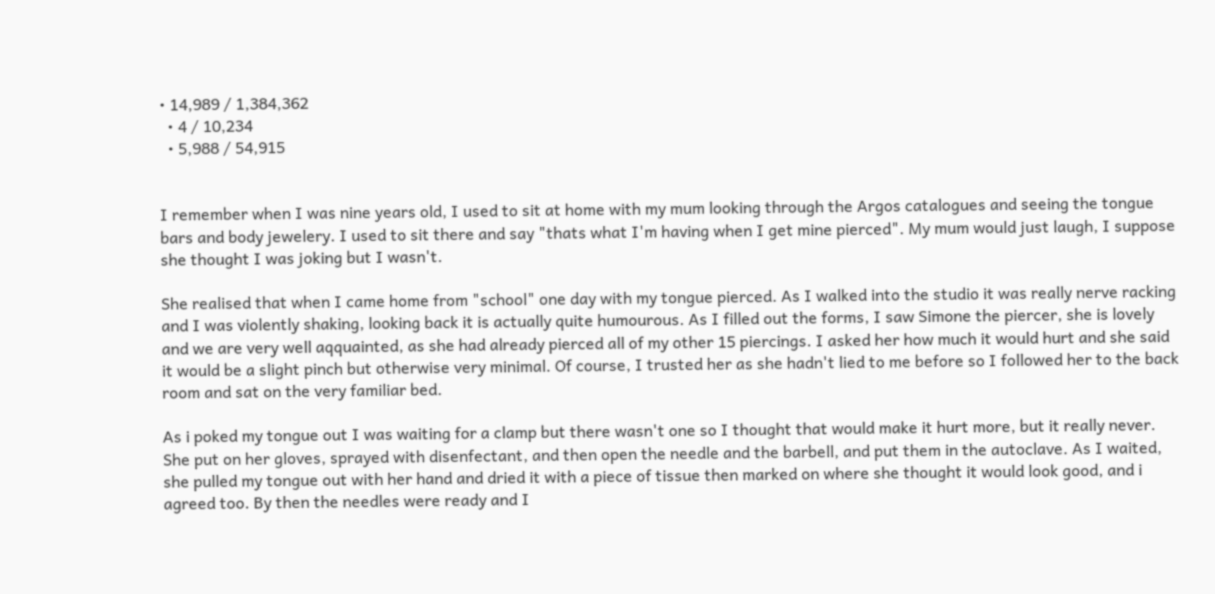• 14,989 / 1,384,362
  • 4 / 10,234
  • 5,988 / 54,915


I remember when I was nine years old, I used to sit at home with my mum looking through the Argos catalogues and seeing the tongue bars and body jewelery. I used to sit there and say "thats what I'm having when I get mine pierced". My mum would just laugh, I suppose she thought I was joking but I wasn't.

She realised that when I came home from "school" one day with my tongue pierced. As I walked into the studio it was really nerve racking and I was violently shaking, looking back it is actually quite humourous. As I filled out the forms, I saw Simone the piercer, she is lovely and we are very well aqquainted, as she had already pierced all of my other 15 piercings. I asked her how much it would hurt and she said it would be a slight pinch but otherwise very minimal. Of course, I trusted her as she hadn't lied to me before so I followed her to the back room and sat on the very familiar bed.

As i poked my tongue out I was waiting for a clamp but there wasn't one so I thought that would make it hurt more, but it really never. She put on her gloves, sprayed with disenfectant, and then open the needle and the barbell, and put them in the autoclave. As I waited, she pulled my tongue out with her hand and dried it with a piece of tissue then marked on where she thought it would look good, and i agreed too. By then the needles were ready and I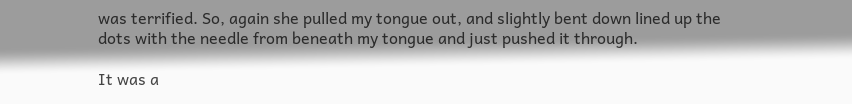was terrified. So, again she pulled my tongue out, and slightly bent down lined up the dots with the needle from beneath my tongue and just pushed it through.

It was a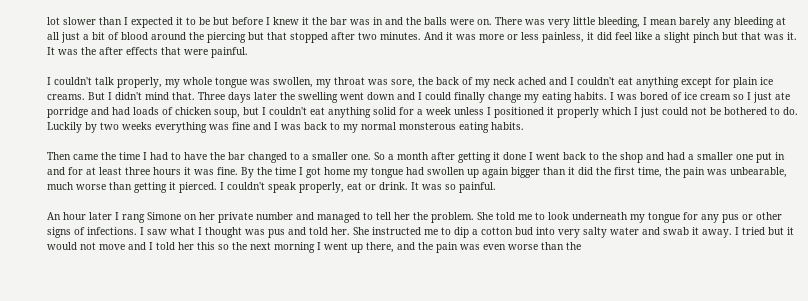lot slower than I expected it to be but before I knew it the bar was in and the balls were on. There was very little bleeding, I mean barely any bleeding at all just a bit of blood around the piercing but that stopped after two minutes. And it was more or less painless, it did feel like a slight pinch but that was it. It was the after effects that were painful.

I couldn't talk properly, my whole tongue was swollen, my throat was sore, the back of my neck ached and I couldn't eat anything except for plain ice creams. But I didn't mind that. Three days later the swelling went down and I could finally change my eating habits. I was bored of ice cream so I just ate porridge and had loads of chicken soup, but I couldn't eat anything solid for a week unless I positioned it properly which I just could not be bothered to do. Luckily by two weeks everything was fine and I was back to my normal monsterous eating habits.

Then came the time I had to have the bar changed to a smaller one. So a month after getting it done I went back to the shop and had a smaller one put in and for at least three hours it was fine. By the time I got home my tongue had swollen up again bigger than it did the first time, the pain was unbearable, much worse than getting it pierced. I couldn't speak properly, eat or drink. It was so painful.

An hour later I rang Simone on her private number and managed to tell her the problem. She told me to look underneath my tongue for any pus or other signs of infections. I saw what I thought was pus and told her. She instructed me to dip a cotton bud into very salty water and swab it away. I tried but it would not move and I told her this so the next morning I went up there, and the pain was even worse than the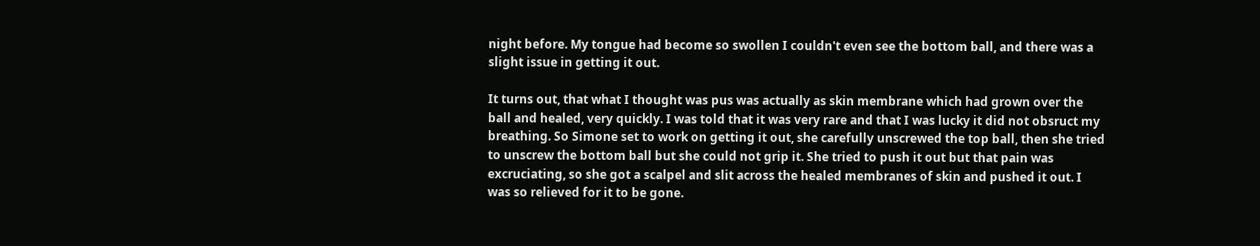night before. My tongue had become so swollen I couldn't even see the bottom ball, and there was a slight issue in getting it out.

It turns out, that what I thought was pus was actually as skin membrane which had grown over the ball and healed, very quickly. I was told that it was very rare and that I was lucky it did not obsruct my breathing. So Simone set to work on getting it out, she carefully unscrewed the top ball, then she tried to unscrew the bottom ball but she could not grip it. She tried to push it out but that pain was excruciating, so she got a scalpel and slit across the healed membranes of skin and pushed it out. I was so relieved for it to be gone.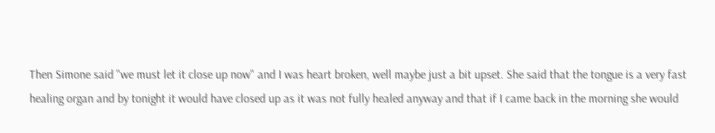Then Simone said "we must let it close up now" and I was heart broken, well maybe just a bit upset. She said that the tongue is a very fast healing organ and by tonight it would have closed up as it was not fully healed anyway and that if I came back in the morning she would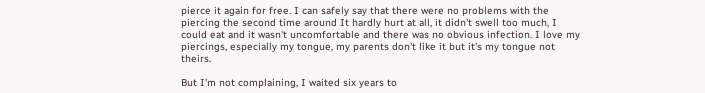pierce it again for free. I can safely say that there were no problems with the piercing the second time around It hardly hurt at all, it didn't swell too much, I could eat and it wasn't uncomfortable and there was no obvious infection. I love my piercings, especially my tongue, my parents don't like it but it's my tongue not theirs.

But I'm not complaining, I waited six years to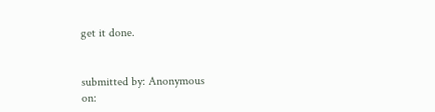get it done.


submitted by: Anonymous
on: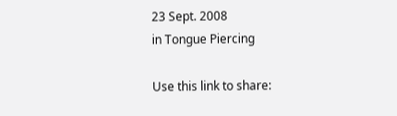23 Sept. 2008
in Tongue Piercing

Use this link to share: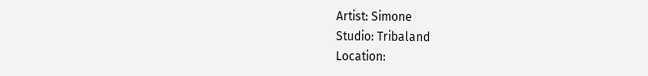Artist: Simone
Studio: Tribaland
Location: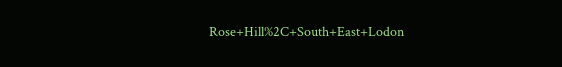Rose+Hill%2C+South+East+Lodon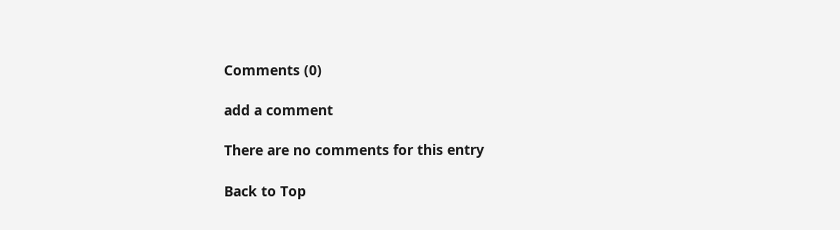Comments (0)

add a comment

There are no comments for this entry

Back to Top